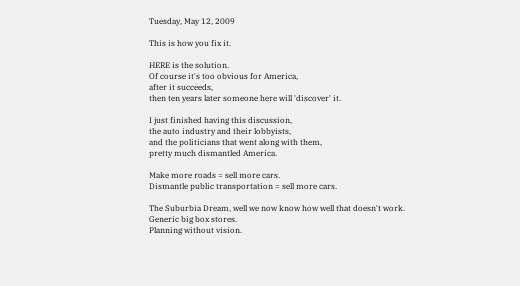Tuesday, May 12, 2009

This is how you fix it.

HERE is the solution.
Of course it's too obvious for America,
after it succeeds,
then ten years later someone here will 'discover' it.

I just finished having this discussion,
the auto industry and their lobbyists,
and the politicians that went along with them,
pretty much dismantled America.

Make more roads = sell more cars.
Dismantle public transportation = sell more cars.

The Suburbia Dream, well we now know how well that doesn't work.
Generic big box stores.
Planning without vision.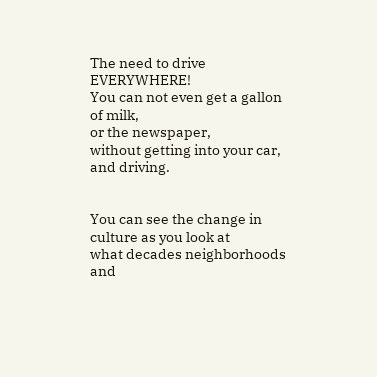The need to drive EVERYWHERE!
You can not even get a gallon of milk,
or the newspaper,
without getting into your car,
and driving.


You can see the change in culture as you look at
what decades neighborhoods and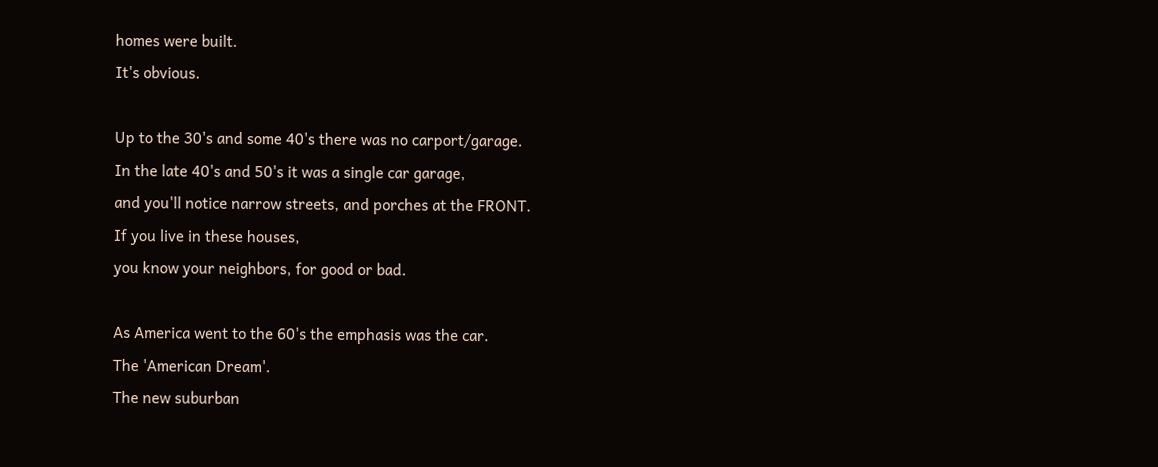homes were built.
It's obvious.

Up to the 30's and some 40's there was no carport/garage.
In the late 40's and 50's it was a single car garage,
and you'll notice narrow streets, and porches at the FRONT.
If you live in these houses,
you know your neighbors, for good or bad.

As America went to the 60's the emphasis was the car.
The 'American Dream'.
The new suburban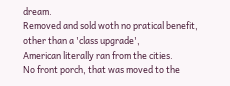dream.
Removed and sold woth no pratical benefit,
other than a 'class upgrade',
American literally ran from the cities.
No front porch, that was moved to the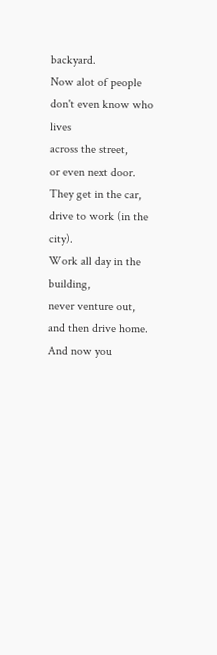backyard.
Now alot of people don't even know who lives
across the street,
or even next door.
They get in the car,
drive to work (in the city).
Work all day in the building,
never venture out,
and then drive home.
And now you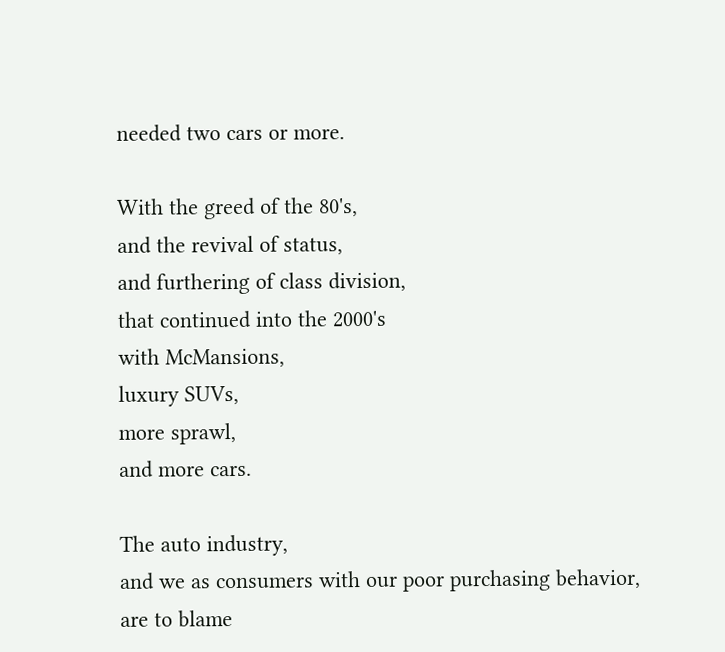needed two cars or more.

With the greed of the 80's,
and the revival of status,
and furthering of class division,
that continued into the 2000's
with McMansions,
luxury SUVs,
more sprawl,
and more cars.

The auto industry,
and we as consumers with our poor purchasing behavior,
are to blame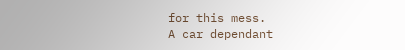for this mess.
A car dependant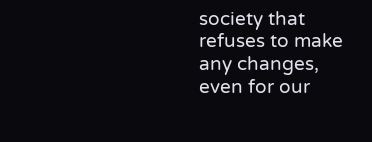society that refuses to make any changes,
even for our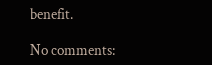benefit.

No comments: